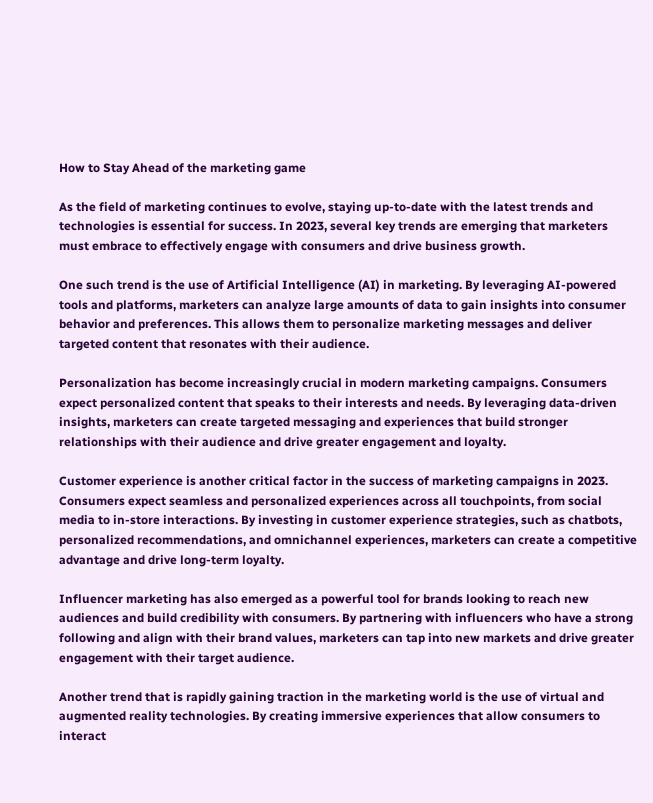How to Stay Ahead of the marketing game

As the field of marketing continues to evolve, staying up-to-date with the latest trends and technologies is essential for success. In 2023, several key trends are emerging that marketers must embrace to effectively engage with consumers and drive business growth.

One such trend is the use of Artificial Intelligence (AI) in marketing. By leveraging AI-powered tools and platforms, marketers can analyze large amounts of data to gain insights into consumer behavior and preferences. This allows them to personalize marketing messages and deliver targeted content that resonates with their audience.

Personalization has become increasingly crucial in modern marketing campaigns. Consumers expect personalized content that speaks to their interests and needs. By leveraging data-driven insights, marketers can create targeted messaging and experiences that build stronger relationships with their audience and drive greater engagement and loyalty.

Customer experience is another critical factor in the success of marketing campaigns in 2023. Consumers expect seamless and personalized experiences across all touchpoints, from social media to in-store interactions. By investing in customer experience strategies, such as chatbots, personalized recommendations, and omnichannel experiences, marketers can create a competitive advantage and drive long-term loyalty.

Influencer marketing has also emerged as a powerful tool for brands looking to reach new audiences and build credibility with consumers. By partnering with influencers who have a strong following and align with their brand values, marketers can tap into new markets and drive greater engagement with their target audience.

Another trend that is rapidly gaining traction in the marketing world is the use of virtual and augmented reality technologies. By creating immersive experiences that allow consumers to interact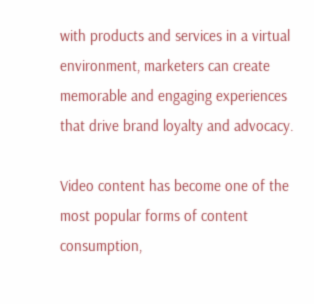with products and services in a virtual environment, marketers can create memorable and engaging experiences that drive brand loyalty and advocacy.

Video content has become one of the most popular forms of content consumption,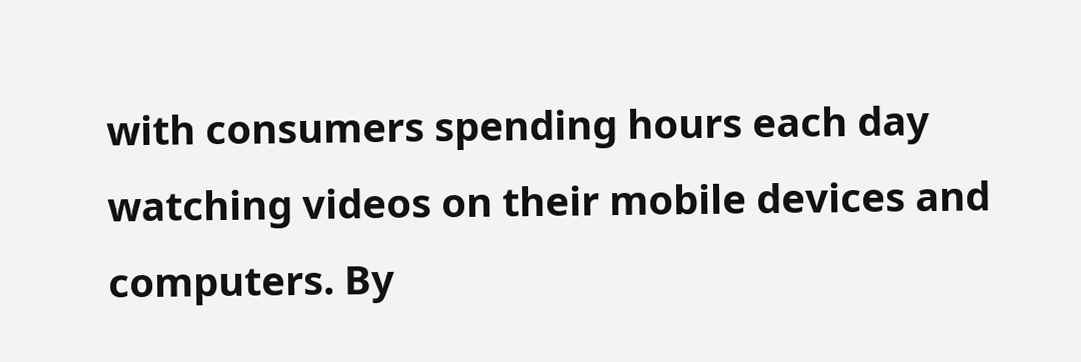with consumers spending hours each day watching videos on their mobile devices and computers. By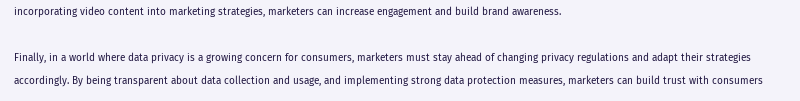incorporating video content into marketing strategies, marketers can increase engagement and build brand awareness.

Finally, in a world where data privacy is a growing concern for consumers, marketers must stay ahead of changing privacy regulations and adapt their strategies accordingly. By being transparent about data collection and usage, and implementing strong data protection measures, marketers can build trust with consumers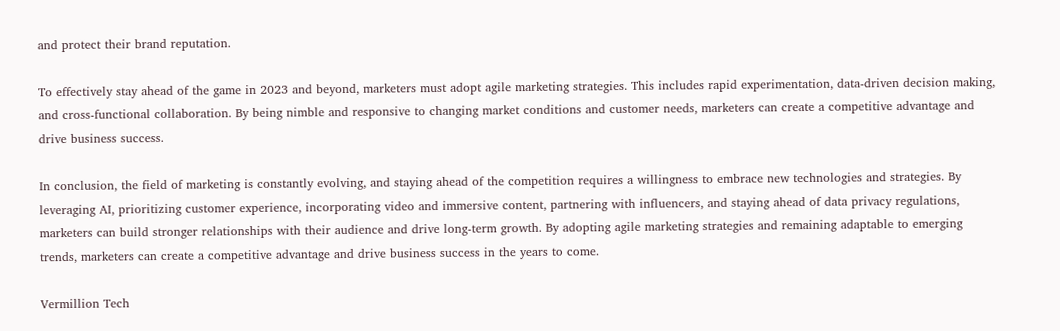and protect their brand reputation.

To effectively stay ahead of the game in 2023 and beyond, marketers must adopt agile marketing strategies. This includes rapid experimentation, data-driven decision making, and cross-functional collaboration. By being nimble and responsive to changing market conditions and customer needs, marketers can create a competitive advantage and drive business success.

In conclusion, the field of marketing is constantly evolving, and staying ahead of the competition requires a willingness to embrace new technologies and strategies. By leveraging AI, prioritizing customer experience, incorporating video and immersive content, partnering with influencers, and staying ahead of data privacy regulations, marketers can build stronger relationships with their audience and drive long-term growth. By adopting agile marketing strategies and remaining adaptable to emerging trends, marketers can create a competitive advantage and drive business success in the years to come.

Vermillion Tech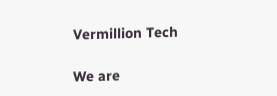Vermillion Tech

We are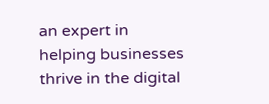an expert in helping businesses thrive in the digital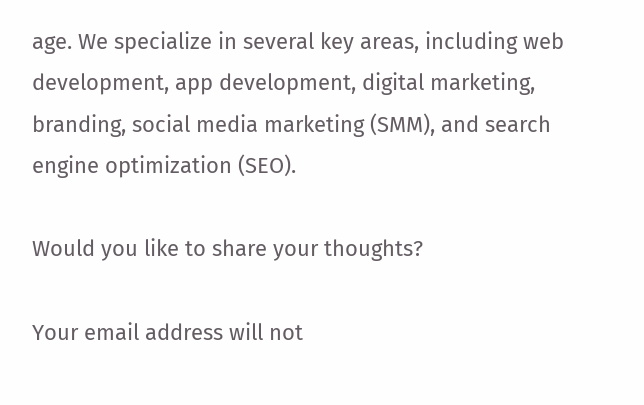age. We specialize in several key areas, including web development, app development, digital marketing, branding, social media marketing (SMM), and search engine optimization (SEO).

Would you like to share your thoughts?

Your email address will not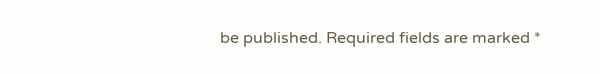be published. Required fields are marked *